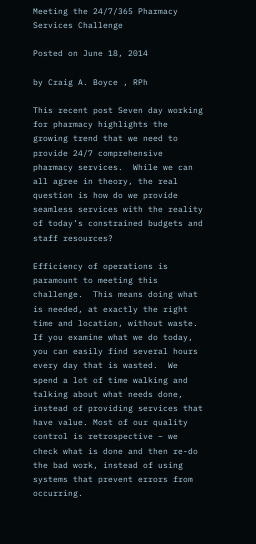Meeting the 24/7/365 Pharmacy Services Challenge

Posted on June 18, 2014

by Craig A. Boyce , RPh

This recent post Seven day working for pharmacy highlights the growing trend that we need to provide 24/7 comprehensive pharmacy services.  While we can all agree in theory, the real question is how do we provide seamless services with the reality of today’s constrained budgets and staff resources?

Efficiency of operations is paramount to meeting this challenge.  This means doing what is needed, at exactly the right time and location, without waste.  If you examine what we do today, you can easily find several hours every day that is wasted.  We spend a lot of time walking and talking about what needs done, instead of providing services that have value. Most of our quality control is retrospective – we check what is done and then re-do the bad work, instead of using systems that prevent errors from occurring.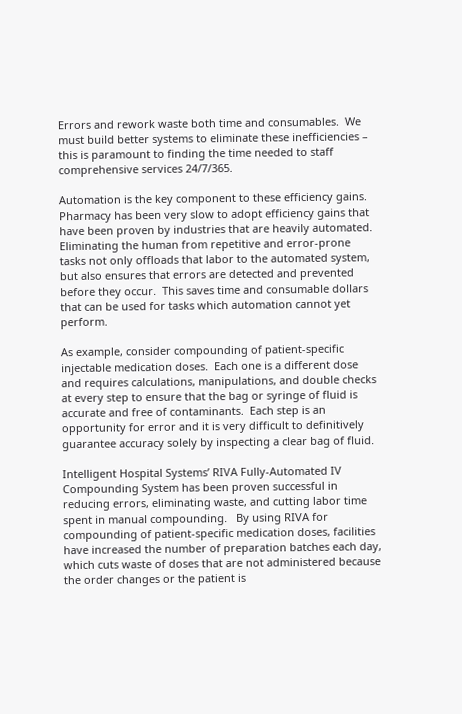Errors and rework waste both time and consumables.  We must build better systems to eliminate these inefficiencies – this is paramount to finding the time needed to staff comprehensive services 24/7/365.

Automation is the key component to these efficiency gains.  Pharmacy has been very slow to adopt efficiency gains that have been proven by industries that are heavily automated.  Eliminating the human from repetitive and error-prone tasks not only offloads that labor to the automated system, but also ensures that errors are detected and prevented before they occur.  This saves time and consumable dollars that can be used for tasks which automation cannot yet perform.

As example, consider compounding of patient-specific injectable medication doses.  Each one is a different dose and requires calculations, manipulations, and double checks at every step to ensure that the bag or syringe of fluid is accurate and free of contaminants.  Each step is an opportunity for error and it is very difficult to definitively guarantee accuracy solely by inspecting a clear bag of fluid.

Intelligent Hospital Systems’ RIVA Fully-Automated IV Compounding System has been proven successful in reducing errors, eliminating waste, and cutting labor time spent in manual compounding.   By using RIVA for compounding of patient-specific medication doses, facilities have increased the number of preparation batches each day, which cuts waste of doses that are not administered because the order changes or the patient is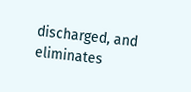discharged, and eliminates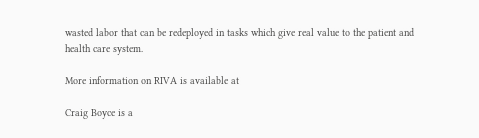wasted labor that can be redeployed in tasks which give real value to the patient and health care system.

More information on RIVA is available at

Craig Boyce is a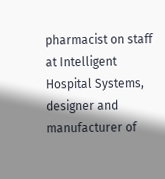pharmacist on staff at Intelligent Hospital Systems, designer and manufacturer of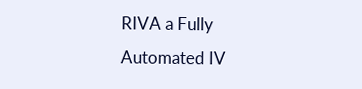RIVA a Fully Automated IV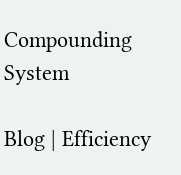Compounding System

Blog | Efficiency